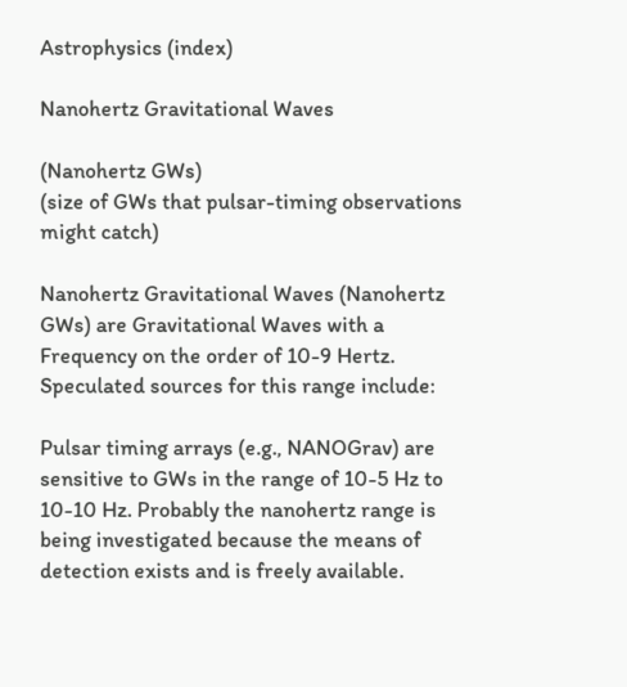Astrophysics (index)

Nanohertz Gravitational Waves

(Nanohertz GWs)
(size of GWs that pulsar-timing observations might catch)

Nanohertz Gravitational Waves (Nanohertz GWs) are Gravitational Waves with a Frequency on the order of 10-9 Hertz. Speculated sources for this range include:

Pulsar timing arrays (e.g., NANOGrav) are sensitive to GWs in the range of 10-5 Hz to 10-10 Hz. Probably the nanohertz range is being investigated because the means of detection exists and is freely available.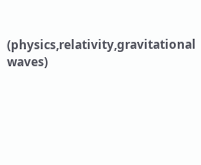(physics,relativity,gravitational waves)